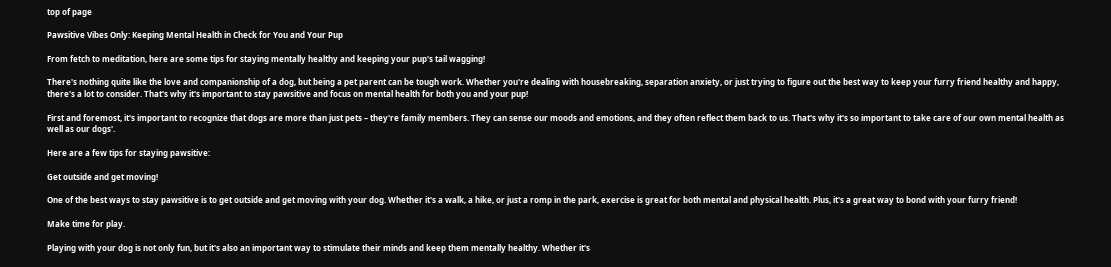top of page

Pawsitive Vibes Only: Keeping Mental Health in Check for You and Your Pup

From fetch to meditation, here are some tips for staying mentally healthy and keeping your pup's tail wagging!

There's nothing quite like the love and companionship of a dog, but being a pet parent can be tough work. Whether you're dealing with housebreaking, separation anxiety, or just trying to figure out the best way to keep your furry friend healthy and happy, there's a lot to consider. That's why it's important to stay pawsitive and focus on mental health for both you and your pup!

First and foremost, it's important to recognize that dogs are more than just pets – they're family members. They can sense our moods and emotions, and they often reflect them back to us. That's why it's so important to take care of our own mental health as well as our dogs'.

Here are a few tips for staying pawsitive:

Get outside and get moving!

One of the best ways to stay pawsitive is to get outside and get moving with your dog. Whether it's a walk, a hike, or just a romp in the park, exercise is great for both mental and physical health. Plus, it's a great way to bond with your furry friend!

Make time for play.

Playing with your dog is not only fun, but it's also an important way to stimulate their minds and keep them mentally healthy. Whether it's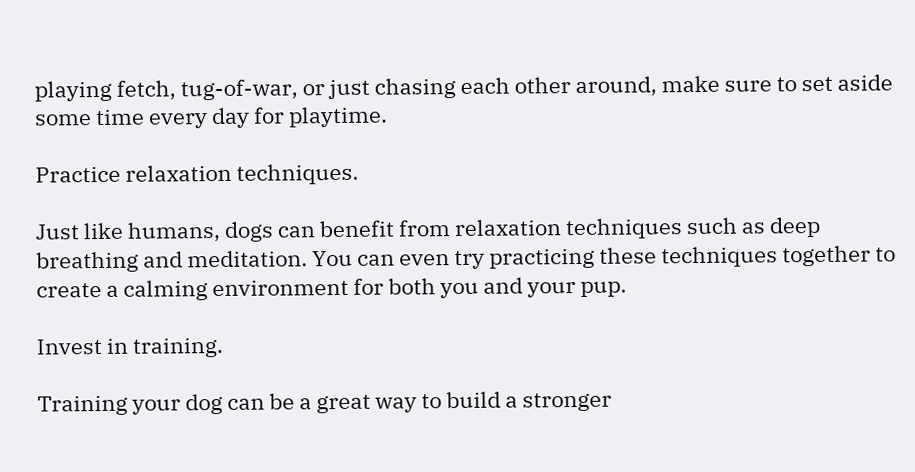playing fetch, tug-of-war, or just chasing each other around, make sure to set aside some time every day for playtime.

Practice relaxation techniques.

Just like humans, dogs can benefit from relaxation techniques such as deep breathing and meditation. You can even try practicing these techniques together to create a calming environment for both you and your pup.

Invest in training.

Training your dog can be a great way to build a stronger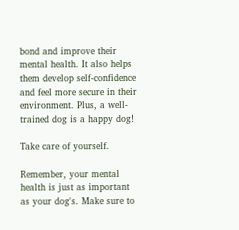bond and improve their mental health. It also helps them develop self-confidence and feel more secure in their environment. Plus, a well-trained dog is a happy dog!

Take care of yourself.

Remember, your mental health is just as important as your dog's. Make sure to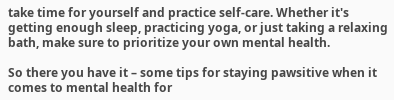take time for yourself and practice self-care. Whether it's getting enough sleep, practicing yoga, or just taking a relaxing bath, make sure to prioritize your own mental health.

So there you have it – some tips for staying pawsitive when it comes to mental health for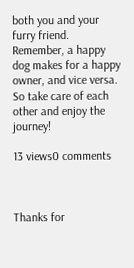both you and your furry friend. Remember, a happy dog makes for a happy owner, and vice versa. So take care of each other and enjoy the journey!

13 views0 comments



Thanks for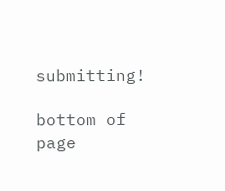submitting!

bottom of page